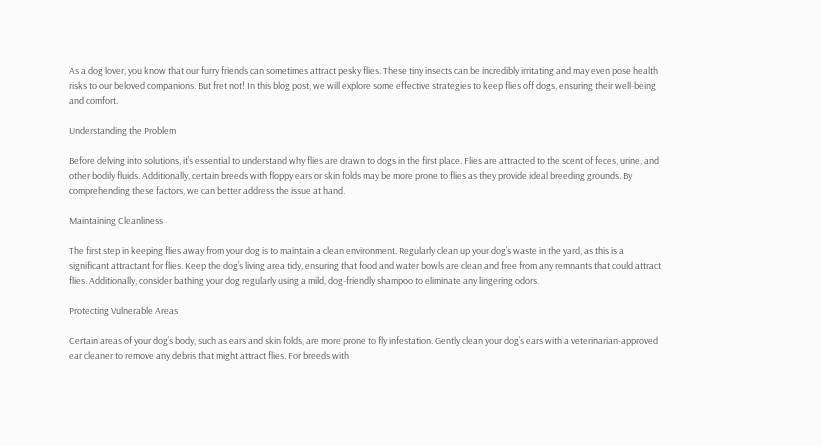As a dog lover, you know that our furry friends can sometimes attract pesky flies. These tiny insects can be incredibly irritating and may even pose health risks to our beloved companions. But fret not! In this blog post, we will explore some effective strategies to keep flies off dogs, ensuring their well-being and comfort.

Understanding the Problem

Before delving into solutions, it’s essential to understand why flies are drawn to dogs in the first place. Flies are attracted to the scent of feces, urine, and other bodily fluids. Additionally, certain breeds with floppy ears or skin folds may be more prone to flies as they provide ideal breeding grounds. By comprehending these factors, we can better address the issue at hand.

Maintaining Cleanliness

The first step in keeping flies away from your dog is to maintain a clean environment. Regularly clean up your dog’s waste in the yard, as this is a significant attractant for flies. Keep the dog’s living area tidy, ensuring that food and water bowls are clean and free from any remnants that could attract flies. Additionally, consider bathing your dog regularly using a mild, dog-friendly shampoo to eliminate any lingering odors.

Protecting Vulnerable Areas

Certain areas of your dog’s body, such as ears and skin folds, are more prone to fly infestation. Gently clean your dog’s ears with a veterinarian-approved ear cleaner to remove any debris that might attract flies. For breeds with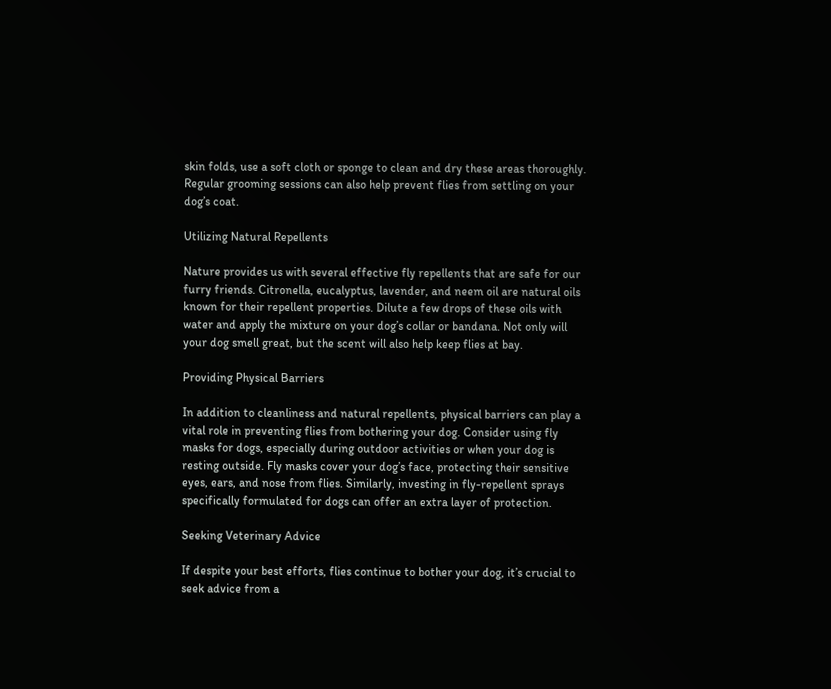skin folds, use a soft cloth or sponge to clean and dry these areas thoroughly. Regular grooming sessions can also help prevent flies from settling on your dog’s coat.

Utilizing Natural Repellents

Nature provides us with several effective fly repellents that are safe for our furry friends. Citronella, eucalyptus, lavender, and neem oil are natural oils known for their repellent properties. Dilute a few drops of these oils with water and apply the mixture on your dog’s collar or bandana. Not only will your dog smell great, but the scent will also help keep flies at bay.

Providing Physical Barriers

In addition to cleanliness and natural repellents, physical barriers can play a vital role in preventing flies from bothering your dog. Consider using fly masks for dogs, especially during outdoor activities or when your dog is resting outside. Fly masks cover your dog’s face, protecting their sensitive eyes, ears, and nose from flies. Similarly, investing in fly-repellent sprays specifically formulated for dogs can offer an extra layer of protection.

Seeking Veterinary Advice

If despite your best efforts, flies continue to bother your dog, it’s crucial to seek advice from a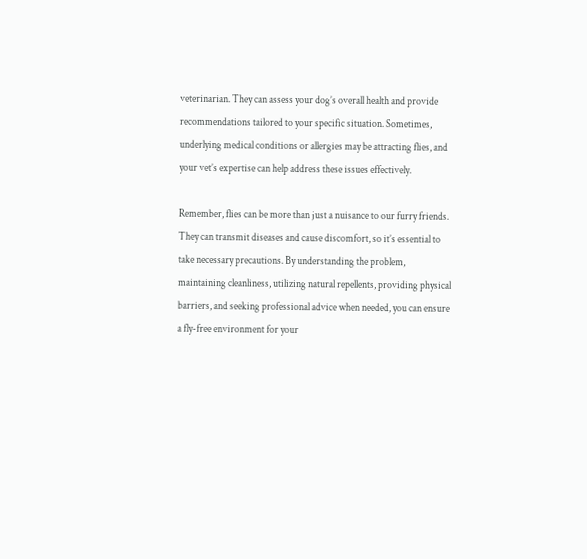veterinarian. They can assess your dog’s overall health and provide recommendations tailored to your specific situation. Sometimes, underlying medical conditions or allergies may be attracting flies, and your vet’s expertise can help address these issues effectively.

Remember, flies can be more than just a nuisance to our furry friends. They can transmit diseases and cause discomfort, so it’s essential to take necessary precautions. By understanding the problem, maintaining cleanliness, utilizing natural repellents, providing physical barriers, and seeking professional advice when needed, you can ensure a fly-free environment for your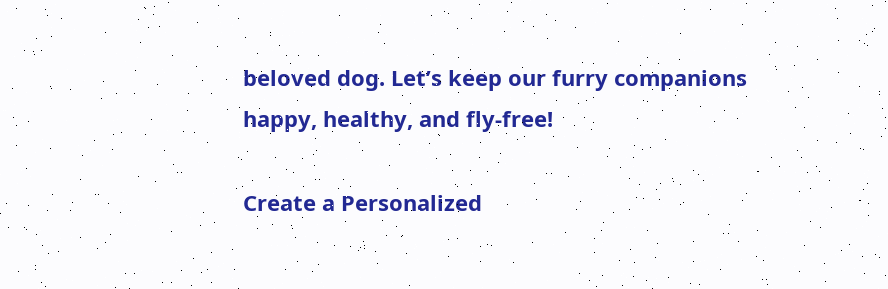beloved dog. Let’s keep our furry companions happy, healthy, and fly-free!

Create a Personalized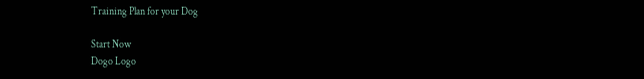Training Plan for your Dog

Start Now
Dogo Logo